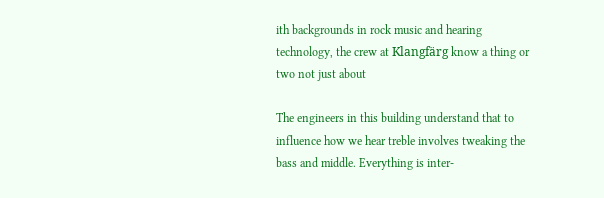ith backgrounds in rock music and hearing technology, the crew at Klangfärg know a thing or two not just about

The engineers in this building understand that to influence how we hear treble involves tweaking the bass and middle. Everything is inter-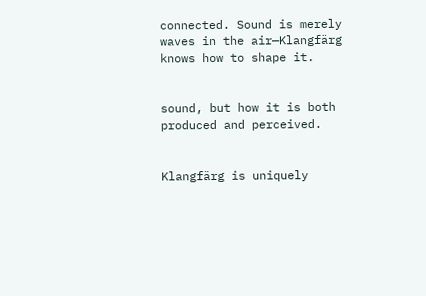connected. Sound is merely waves in the air—Klangfärg knows how to shape it.


sound, but how it is both produced and perceived.


Klangfärg is uniquely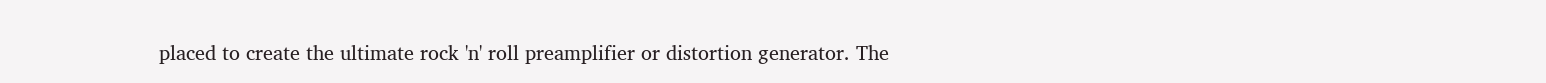placed to create the ultimate rock 'n' roll preamplifier or distortion generator. The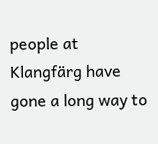people at Klangfärg have gone a long way to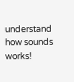understand how sounds works!